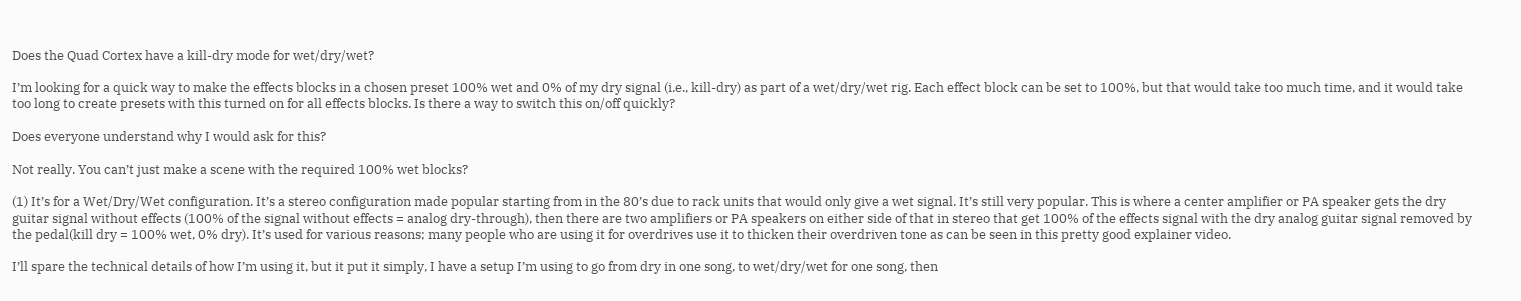Does the Quad Cortex have a kill-dry mode for wet/dry/wet?

I’m looking for a quick way to make the effects blocks in a chosen preset 100% wet and 0% of my dry signal (i.e., kill-dry) as part of a wet/dry/wet rig. Each effect block can be set to 100%, but that would take too much time, and it would take too long to create presets with this turned on for all effects blocks. Is there a way to switch this on/off quickly?

Does everyone understand why I would ask for this?

Not really. You can’t just make a scene with the required 100% wet blocks?

(1) It’s for a Wet/Dry/Wet configuration. It’s a stereo configuration made popular starting from in the 80’s due to rack units that would only give a wet signal. It’s still very popular. This is where a center amplifier or PA speaker gets the dry guitar signal without effects (100% of the signal without effects = analog dry-through), then there are two amplifiers or PA speakers on either side of that in stereo that get 100% of the effects signal with the dry analog guitar signal removed by the pedal(kill dry = 100% wet, 0% dry). It’s used for various reasons; many people who are using it for overdrives use it to thicken their overdriven tone as can be seen in this pretty good explainer video.

I’ll spare the technical details of how I’m using it, but it put it simply, I have a setup I’m using to go from dry in one song, to wet/dry/wet for one song, then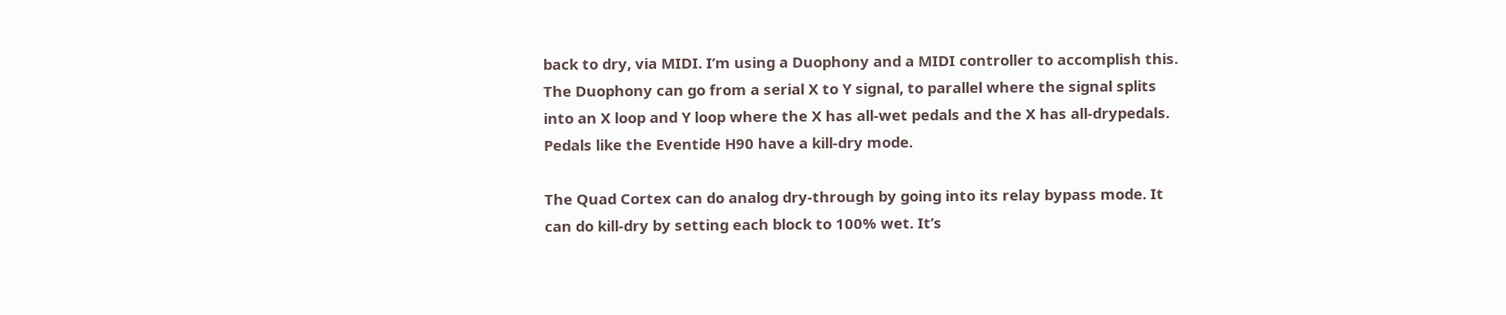back to dry, via MIDI. I’m using a Duophony and a MIDI controller to accomplish this. The Duophony can go from a serial X to Y signal, to parallel where the signal splits into an X loop and Y loop where the X has all-wet pedals and the X has all-drypedals. Pedals like the Eventide H90 have a kill-dry mode.

The Quad Cortex can do analog dry-through by going into its relay bypass mode. It can do kill-dry by setting each block to 100% wet. It’s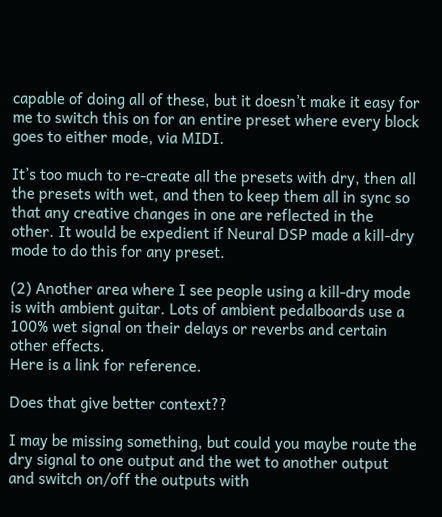capable of doing all of these, but it doesn’t make it easy for me to switch this on for an entire preset where every block goes to either mode, via MIDI.

It’s too much to re-create all the presets with dry, then all the presets with wet, and then to keep them all in sync so that any creative changes in one are reflected in the other. It would be expedient if Neural DSP made a kill-dry mode to do this for any preset.

(2) Another area where I see people using a kill-dry mode is with ambient guitar. Lots of ambient pedalboards use a 100% wet signal on their delays or reverbs and certain other effects.
Here is a link for reference.

Does that give better context??

I may be missing something, but could you maybe route the dry signal to one output and the wet to another output and switch on/off the outputs with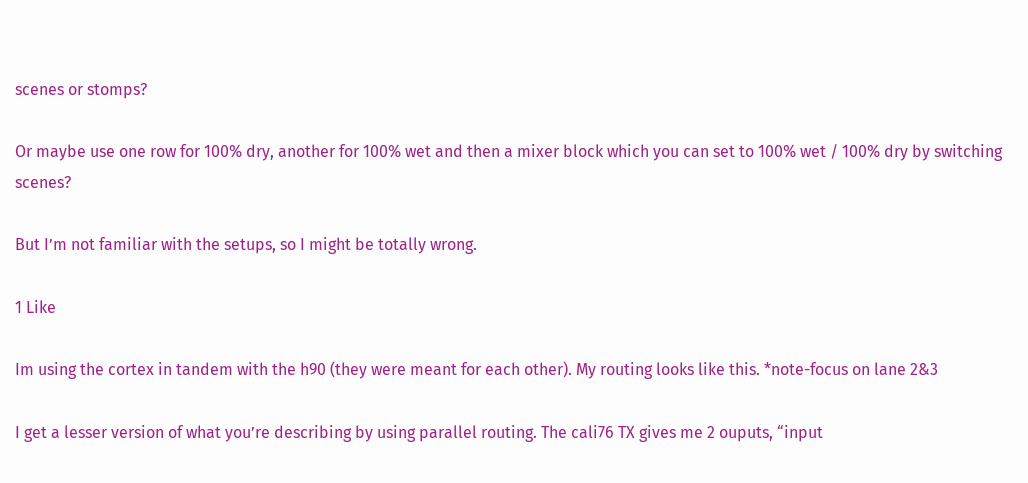scenes or stomps?

Or maybe use one row for 100% dry, another for 100% wet and then a mixer block which you can set to 100% wet / 100% dry by switching scenes?

But I’m not familiar with the setups, so I might be totally wrong.

1 Like

Im using the cortex in tandem with the h90 (they were meant for each other). My routing looks like this. *note-focus on lane 2&3

I get a lesser version of what you’re describing by using parallel routing. The cali76 TX gives me 2 ouputs, “input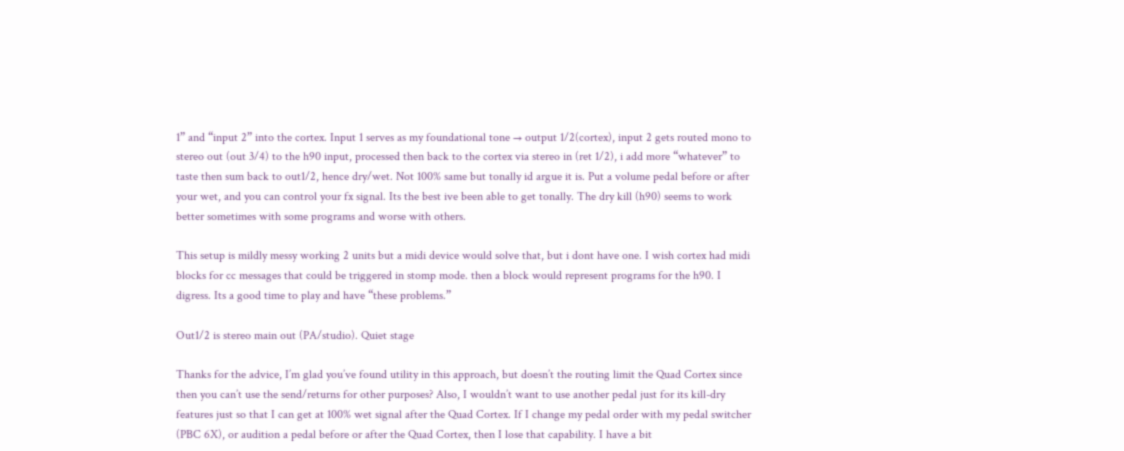1” and “input 2” into the cortex. Input 1 serves as my foundational tone → output 1/2(cortex), input 2 gets routed mono to stereo out (out 3/4) to the h90 input, processed then back to the cortex via stereo in (ret 1/2), i add more “whatever” to taste then sum back to out1/2, hence dry/wet. Not 100% same but tonally id argue it is. Put a volume pedal before or after your wet, and you can control your fx signal. Its the best ive been able to get tonally. The dry kill (h90) seems to work better sometimes with some programs and worse with others.

This setup is mildly messy working 2 units but a midi device would solve that, but i dont have one. I wish cortex had midi blocks for cc messages that could be triggered in stomp mode. then a block would represent programs for the h90. I digress. Its a good time to play and have “these problems.”

Out1/2 is stereo main out (PA/studio). Quiet stage

Thanks for the advice, I’m glad you’ve found utility in this approach, but doesn’t the routing limit the Quad Cortex since then you can’t use the send/returns for other purposes? Also, I wouldn’t want to use another pedal just for its kill-dry features just so that I can get at 100% wet signal after the Quad Cortex. If I change my pedal order with my pedal switcher (PBC 6X), or audition a pedal before or after the Quad Cortex, then I lose that capability. I have a bit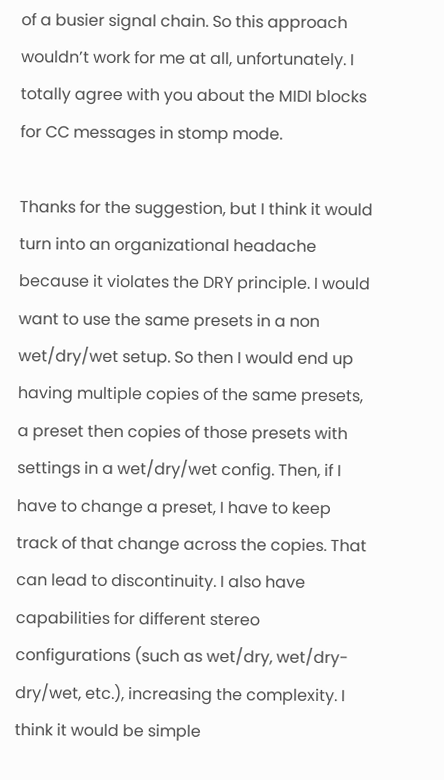of a busier signal chain. So this approach wouldn’t work for me at all, unfortunately. I totally agree with you about the MIDI blocks for CC messages in stomp mode.

Thanks for the suggestion, but I think it would turn into an organizational headache because it violates the DRY principle. I would want to use the same presets in a non wet/dry/wet setup. So then I would end up having multiple copies of the same presets, a preset then copies of those presets with settings in a wet/dry/wet config. Then, if I have to change a preset, I have to keep track of that change across the copies. That can lead to discontinuity. I also have capabilities for different stereo configurations (such as wet/dry, wet/dry-dry/wet, etc.), increasing the complexity. I think it would be simple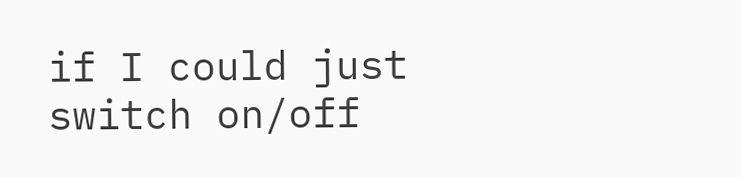if I could just switch on/off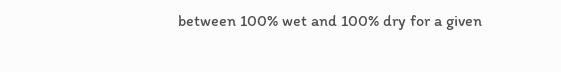between 100% wet and 100% dry for a given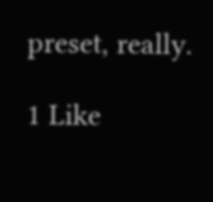preset, really.

1 Like